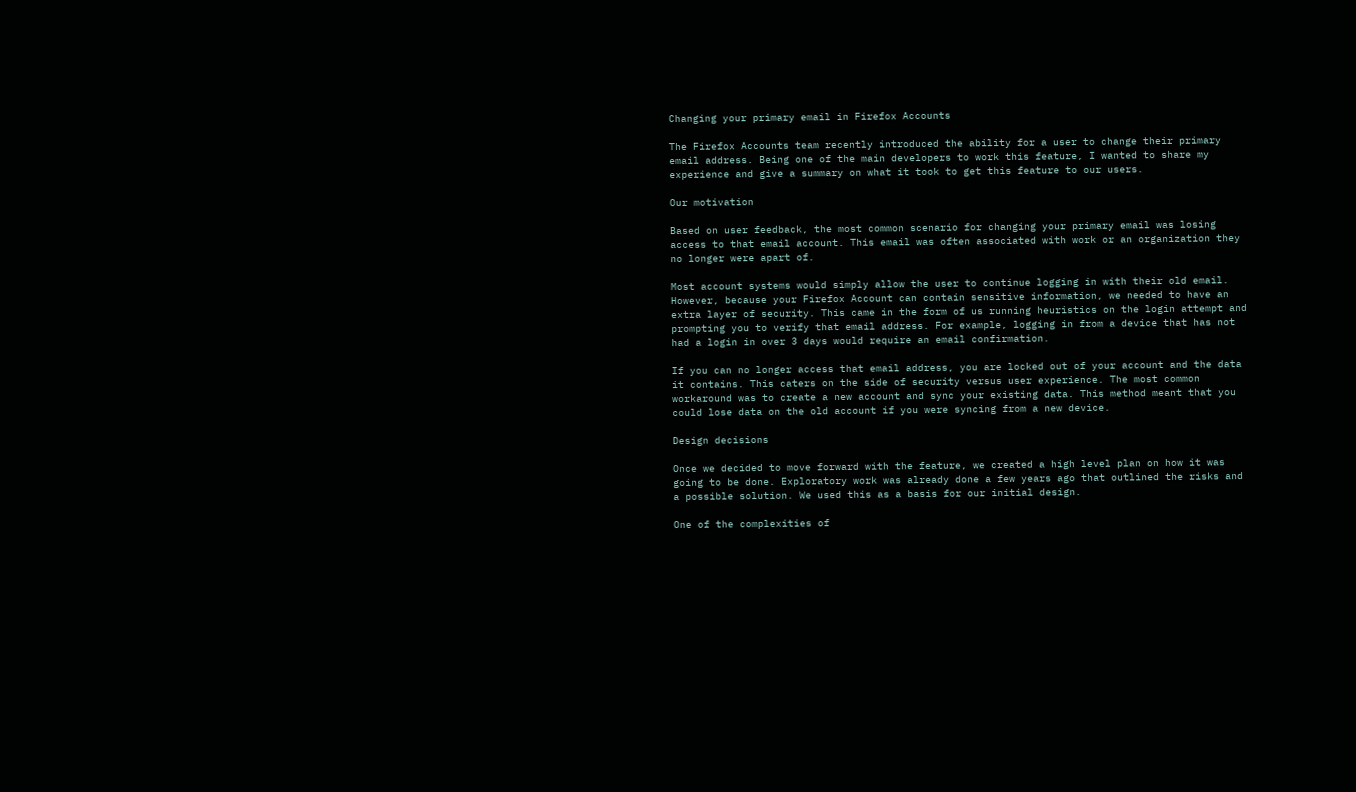Changing your primary email in Firefox Accounts

The Firefox Accounts team recently introduced the ability for a user to change their primary email address. Being one of the main developers to work this feature, I wanted to share my experience and give a summary on what it took to get this feature to our users.

Our motivation

Based on user feedback, the most common scenario for changing your primary email was losing access to that email account. This email was often associated with work or an organization they no longer were apart of.

Most account systems would simply allow the user to continue logging in with their old email. However, because your Firefox Account can contain sensitive information, we needed to have an extra layer of security. This came in the form of us running heuristics on the login attempt and prompting you to verify that email address. For example, logging in from a device that has not had a login in over 3 days would require an email confirmation.

If you can no longer access that email address, you are locked out of your account and the data it contains. This caters on the side of security versus user experience. The most common workaround was to create a new account and sync your existing data. This method meant that you could lose data on the old account if you were syncing from a new device.

Design decisions

Once we decided to move forward with the feature, we created a high level plan on how it was going to be done. Exploratory work was already done a few years ago that outlined the risks and a possible solution. We used this as a basis for our initial design.

One of the complexities of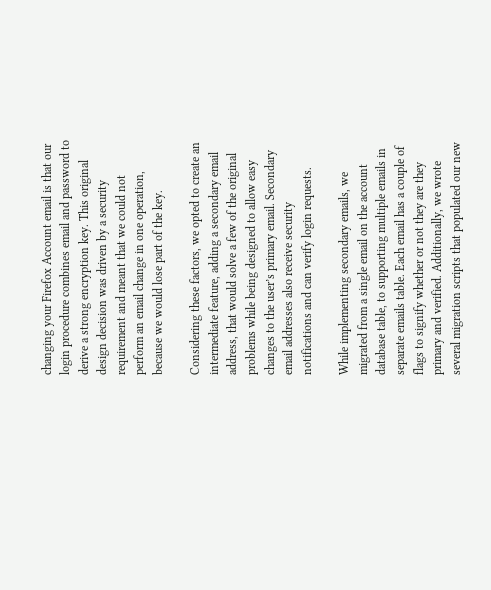changing your Firefox Account email is that our login procedure combines email and password to derive a strong encryption key. This original design decision was driven by a security requirement and meant that we could not perform an email change in one operation, because we would lose part of the key.

Considering these factors, we opted to create an intermediate feature, adding a secondary email address, that would solve a few of the original problems while being designed to allow easy changes to the user’s primary email. Secondary email addresses also receive security notifications and can verify login requests.

While implementing secondary emails, we migrated from a single email on the account database table, to supporting multiple emails in separate emails table. Each email has a couple of flags to signify whether or not they are they primary and verified. Additionally, we wrote several migration scripts that populated our new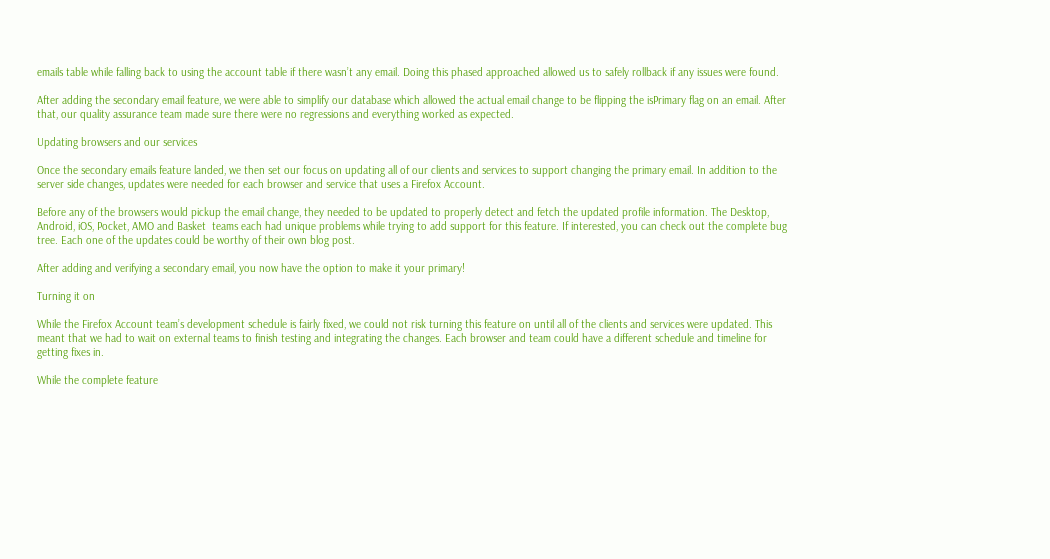emails table while falling back to using the account table if there wasn’t any email. Doing this phased approached allowed us to safely rollback if any issues were found.

After adding the secondary email feature, we were able to simplify our database which allowed the actual email change to be flipping the isPrimary flag on an email. After that, our quality assurance team made sure there were no regressions and everything worked as expected.

Updating browsers and our services

Once the secondary emails feature landed, we then set our focus on updating all of our clients and services to support changing the primary email. In addition to the server side changes, updates were needed for each browser and service that uses a Firefox Account.

Before any of the browsers would pickup the email change, they needed to be updated to properly detect and fetch the updated profile information. The Desktop, Android, iOS, Pocket, AMO and Basket  teams each had unique problems while trying to add support for this feature. If interested, you can check out the complete bug tree. Each one of the updates could be worthy of their own blog post.

After adding and verifying a secondary email, you now have the option to make it your primary!

Turning it on

While the Firefox Account team’s development schedule is fairly fixed, we could not risk turning this feature on until all of the clients and services were updated. This meant that we had to wait on external teams to finish testing and integrating the changes. Each browser and team could have a different schedule and timeline for getting fixes in.

While the complete feature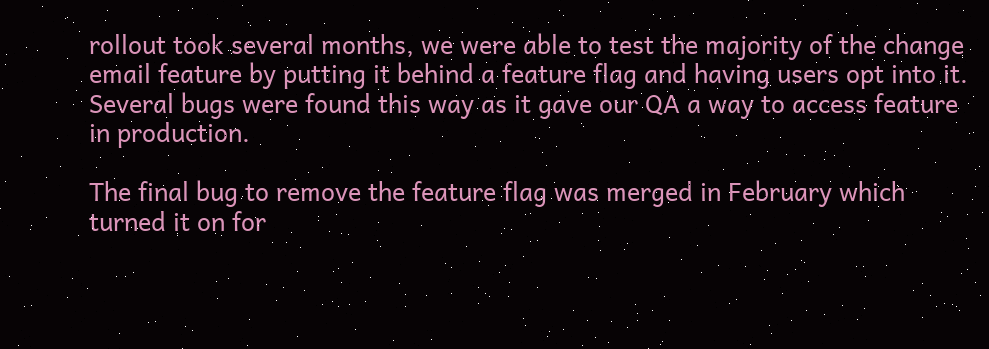rollout took several months, we were able to test the majority of the change email feature by putting it behind a feature flag and having users opt into it. Several bugs were found this way as it gave our QA a way to access feature in production.

The final bug to remove the feature flag was merged in February which turned it on for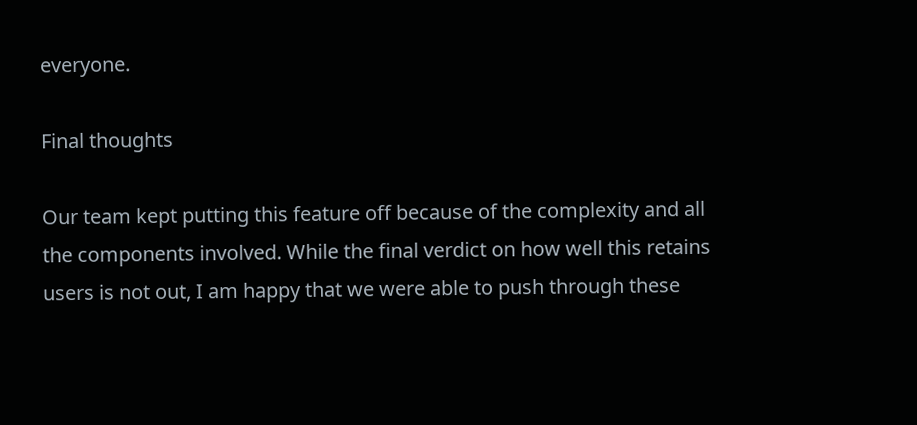everyone.

Final thoughts

Our team kept putting this feature off because of the complexity and all the components involved. While the final verdict on how well this retains users is not out, I am happy that we were able to push through these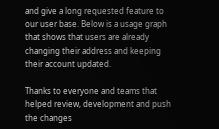and give a long requested feature to our user base. Below is a usage graph that shows that users are already changing their address and keeping their account updated.

Thanks to everyone and teams that helped review, development and push the changes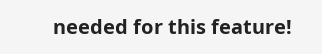needed for this feature!